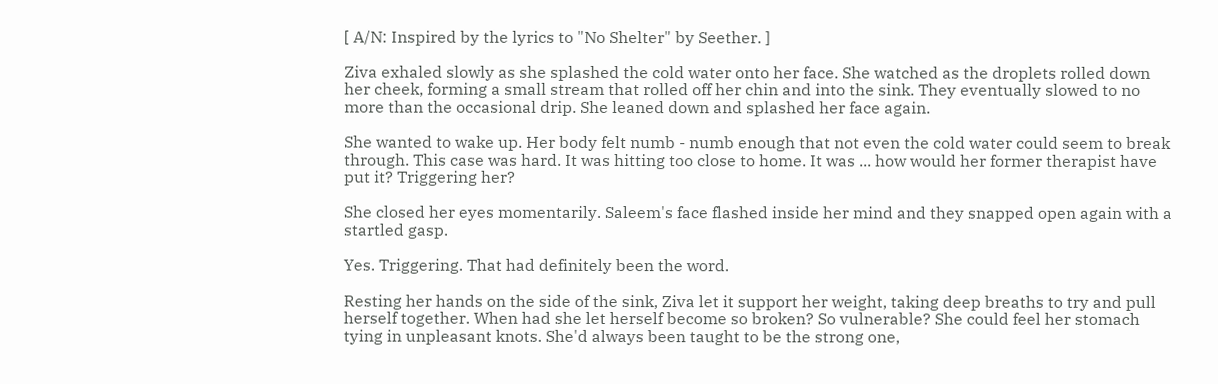[ A/N: Inspired by the lyrics to "No Shelter" by Seether. ]

Ziva exhaled slowly as she splashed the cold water onto her face. She watched as the droplets rolled down her cheek, forming a small stream that rolled off her chin and into the sink. They eventually slowed to no more than the occasional drip. She leaned down and splashed her face again.

She wanted to wake up. Her body felt numb - numb enough that not even the cold water could seem to break through. This case was hard. It was hitting too close to home. It was ... how would her former therapist have put it? Triggering her?

She closed her eyes momentarily. Saleem's face flashed inside her mind and they snapped open again with a startled gasp.

Yes. Triggering. That had definitely been the word.

Resting her hands on the side of the sink, Ziva let it support her weight, taking deep breaths to try and pull herself together. When had she let herself become so broken? So vulnerable? She could feel her stomach tying in unpleasant knots. She'd always been taught to be the strong one,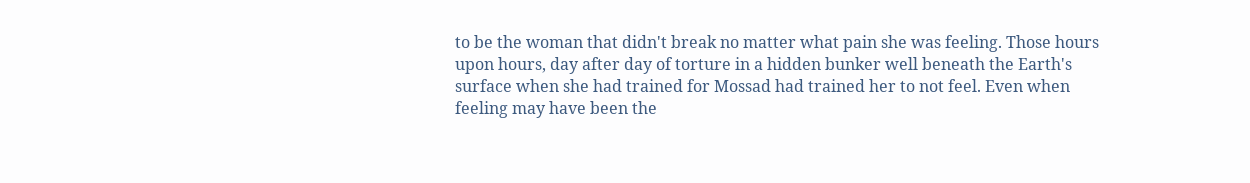to be the woman that didn't break no matter what pain she was feeling. Those hours upon hours, day after day of torture in a hidden bunker well beneath the Earth's surface when she had trained for Mossad had trained her to not feel. Even when feeling may have been the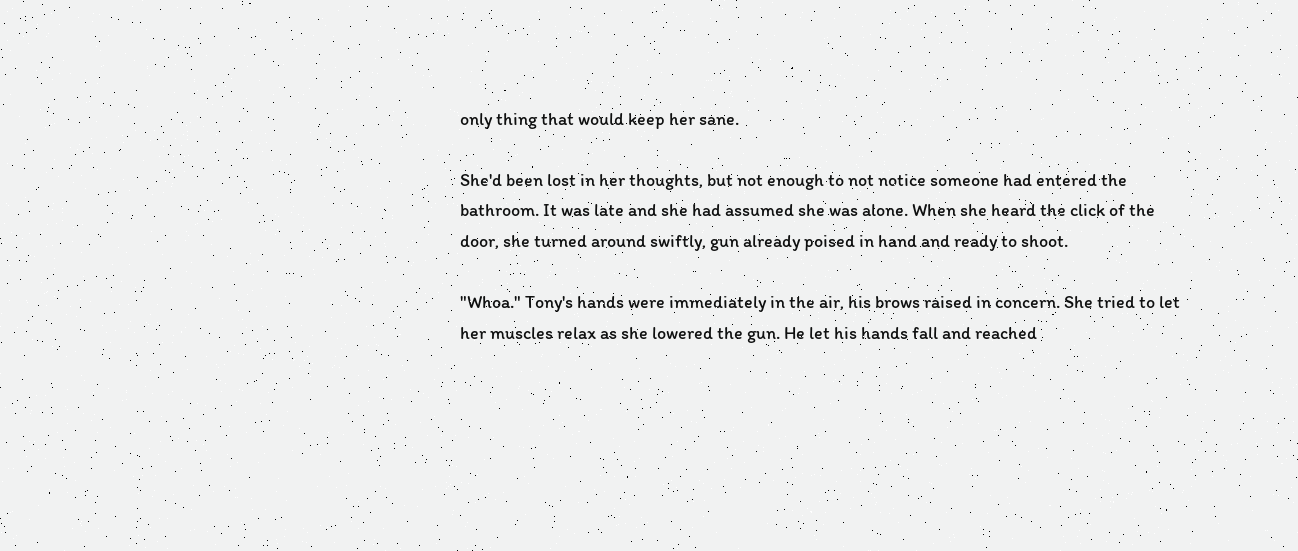only thing that would keep her sane.

She'd been lost in her thoughts, but not enough to not notice someone had entered the bathroom. It was late and she had assumed she was alone. When she heard the click of the door, she turned around swiftly, gun already poised in hand and ready to shoot.

"Whoa." Tony's hands were immediately in the air, his brows raised in concern. She tried to let her muscles relax as she lowered the gun. He let his hands fall and reached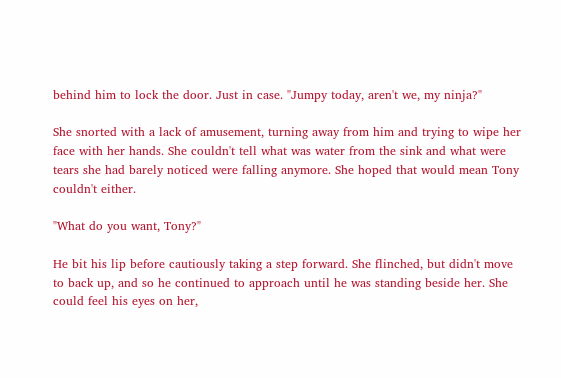behind him to lock the door. Just in case. "Jumpy today, aren't we, my ninja?"

She snorted with a lack of amusement, turning away from him and trying to wipe her face with her hands. She couldn't tell what was water from the sink and what were tears she had barely noticed were falling anymore. She hoped that would mean Tony couldn't either.

"What do you want, Tony?"

He bit his lip before cautiously taking a step forward. She flinched, but didn't move to back up, and so he continued to approach until he was standing beside her. She could feel his eyes on her,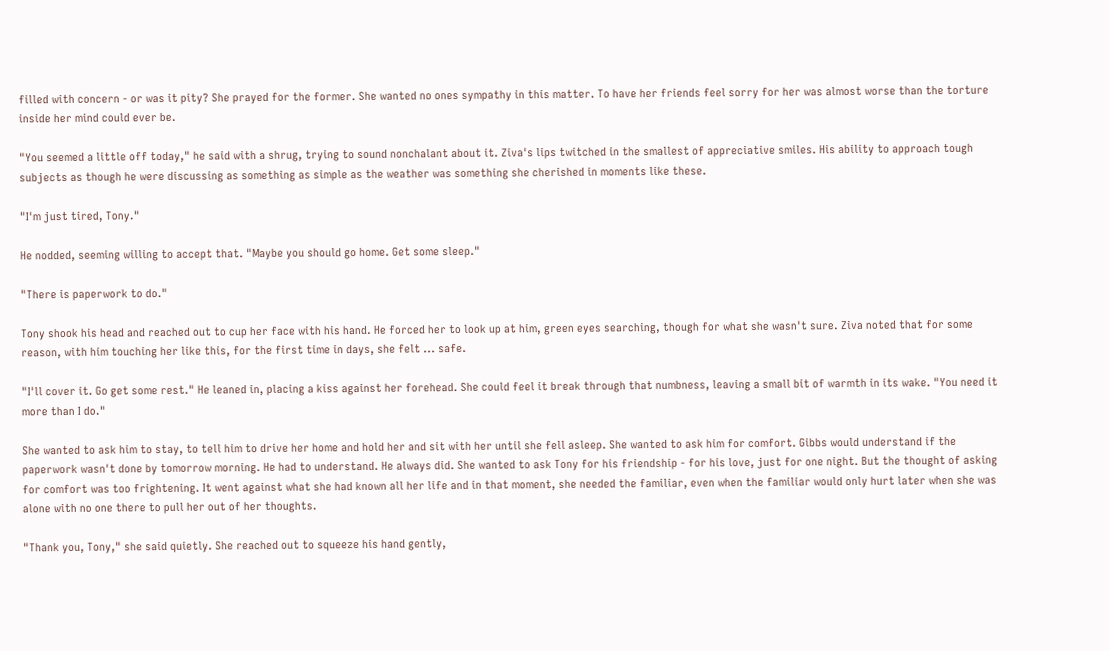filled with concern - or was it pity? She prayed for the former. She wanted no ones sympathy in this matter. To have her friends feel sorry for her was almost worse than the torture inside her mind could ever be.

"You seemed a little off today," he said with a shrug, trying to sound nonchalant about it. Ziva's lips twitched in the smallest of appreciative smiles. His ability to approach tough subjects as though he were discussing as something as simple as the weather was something she cherished in moments like these.

"I'm just tired, Tony."

He nodded, seeming willing to accept that. "Maybe you should go home. Get some sleep."

"There is paperwork to do."

Tony shook his head and reached out to cup her face with his hand. He forced her to look up at him, green eyes searching, though for what she wasn't sure. Ziva noted that for some reason, with him touching her like this, for the first time in days, she felt ... safe.

"I'll cover it. Go get some rest." He leaned in, placing a kiss against her forehead. She could feel it break through that numbness, leaving a small bit of warmth in its wake. "You need it more than I do."

She wanted to ask him to stay, to tell him to drive her home and hold her and sit with her until she fell asleep. She wanted to ask him for comfort. Gibbs would understand if the paperwork wasn't done by tomorrow morning. He had to understand. He always did. She wanted to ask Tony for his friendship - for his love, just for one night. But the thought of asking for comfort was too frightening. It went against what she had known all her life and in that moment, she needed the familiar, even when the familiar would only hurt later when she was alone with no one there to pull her out of her thoughts.

"Thank you, Tony," she said quietly. She reached out to squeeze his hand gently,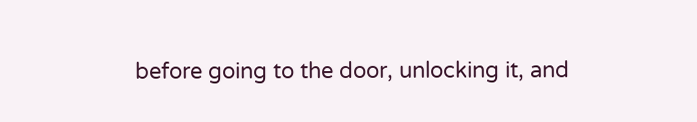before going to the door, unlocking it, and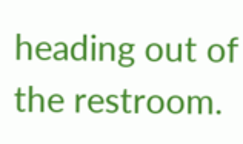heading out of the restroom.